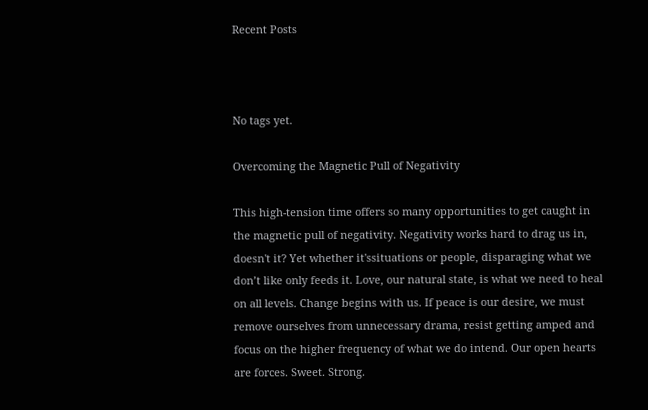Recent Posts



No tags yet.

Overcoming the Magnetic Pull of Negativity

This high-tension time offers so many opportunities to get caught in the magnetic pull of negativity. Negativity works hard to drag us in, doesn't it? Yet whether it'ssituations or people, disparaging what we don’t like only feeds it. Love, our natural state, is what we need to heal on all levels. Change begins with us. If peace is our desire, we must remove ourselves from unnecessary drama, resist getting amped and focus on the higher frequency of what we do intend. Our open hearts are forces. Sweet. Strong.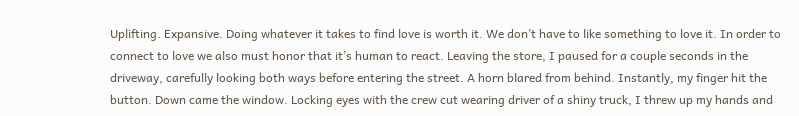Uplifting. Expansive. Doing whatever it takes to find love is worth it. We don’t have to like something to love it. In order to connect to love we also must honor that it’s human to react. Leaving the store, I paused for a couple seconds in the driveway, carefully looking both ways before entering the street. A horn blared from behind. Instantly, my finger hit the button. Down came the window. Locking eyes with the crew cut wearing driver of a shiny truck, I threw up my hands and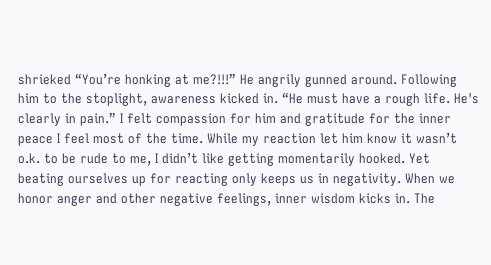shrieked “You’re honking at me?!!!” He angrily gunned around. Following him to the stoplight, awareness kicked in. “He must have a rough life. He's clearly in pain.” I felt compassion for him and gratitude for the inner peace I feel most of the time. While my reaction let him know it wasn’t o.k. to be rude to me, I didn’t like getting momentarily hooked. Yet beating ourselves up for reacting only keeps us in negativity. When we honor anger and other negative feelings, inner wisdom kicks in. The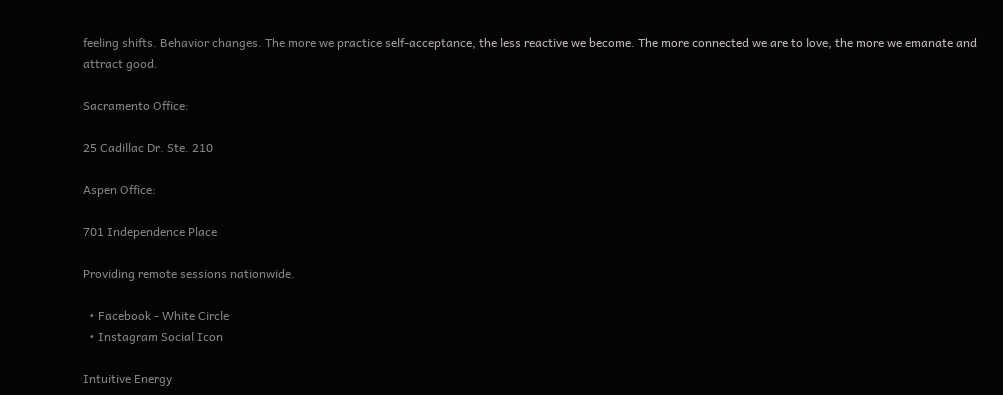feeling shifts. Behavior changes. The more we practice self-acceptance, the less reactive we become. The more connected we are to love, the more we emanate and attract good.

Sacramento Office:

25 Cadillac Dr. Ste. 210

Aspen Office:

701 Independence Place

Providing remote sessions nationwide.

  • Facebook - White Circle
  • Instagram Social Icon

Intuitive Energy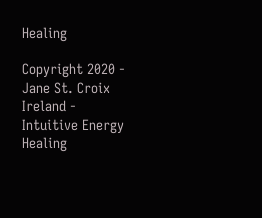Healing

Copyright 2020 - Jane St. Croix Ireland - Intuitive Energy Healing